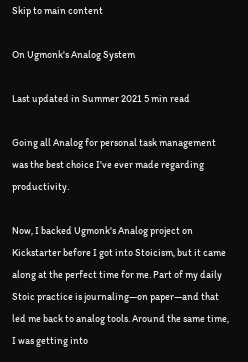Skip to main content

On Ugmonk's Analog System

Last updated in Summer 2021 5 min read

Going all Analog for personal task management was the best choice I've ever made regarding productivity.

Now, I backed Ugmonk's Analog project on Kickstarter before I got into Stoicism, but it came along at the perfect time for me. Part of my daily Stoic practice is journaling—on paper—and that led me back to analog tools. Around the same time, I was getting into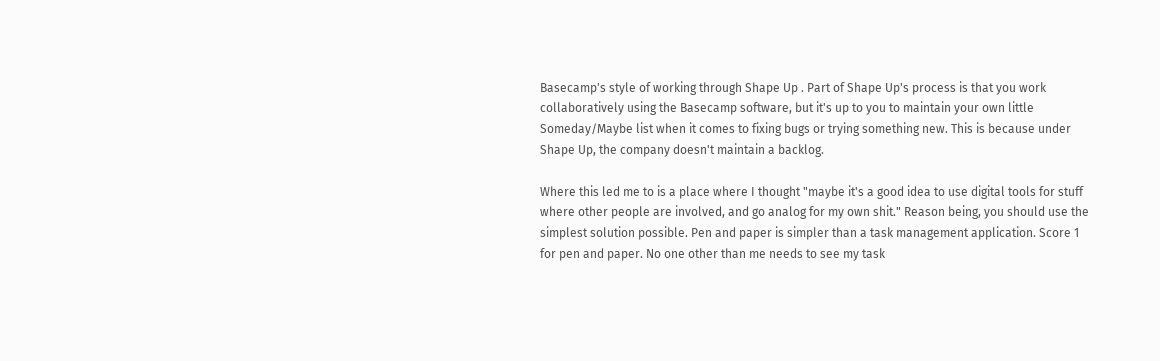Basecamp's style of working through Shape Up . Part of Shape Up's process is that you work collaboratively using the Basecamp software, but it's up to you to maintain your own little Someday/Maybe list when it comes to fixing bugs or trying something new. This is because under Shape Up, the company doesn't maintain a backlog.

Where this led me to is a place where I thought "maybe it's a good idea to use digital tools for stuff where other people are involved, and go analog for my own shit." Reason being, you should use the simplest solution possible. Pen and paper is simpler than a task management application. Score 1 for pen and paper. No one other than me needs to see my task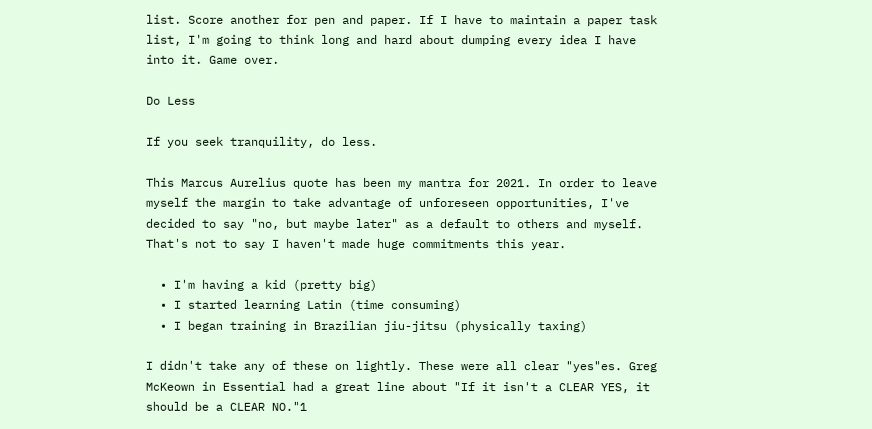list. Score another for pen and paper. If I have to maintain a paper task list, I'm going to think long and hard about dumping every idea I have into it. Game over.

Do Less

If you seek tranquility, do less.

This Marcus Aurelius quote has been my mantra for 2021. In order to leave myself the margin to take advantage of unforeseen opportunities, I've decided to say "no, but maybe later" as a default to others and myself. That's not to say I haven't made huge commitments this year.

  • I'm having a kid (pretty big)
  • I started learning Latin (time consuming)
  • I began training in Brazilian jiu-jitsu (physically taxing)

I didn't take any of these on lightly. These were all clear "yes"es. Greg McKeown in Essential had a great line about "If it isn't a CLEAR YES, it should be a CLEAR NO."1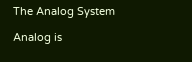The Analog System

Analog is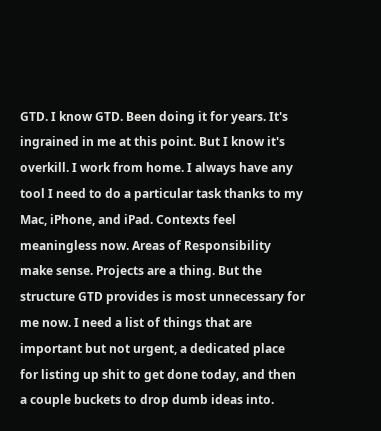GTD. I know GTD. Been doing it for years. It's ingrained in me at this point. But I know it's overkill. I work from home. I always have any tool I need to do a particular task thanks to my Mac, iPhone, and iPad. Contexts feel meaningless now. Areas of Responsibility make sense. Projects are a thing. But the structure GTD provides is most unnecessary for me now. I need a list of things that are important but not urgent, a dedicated place for listing up shit to get done today, and then a couple buckets to drop dumb ideas into.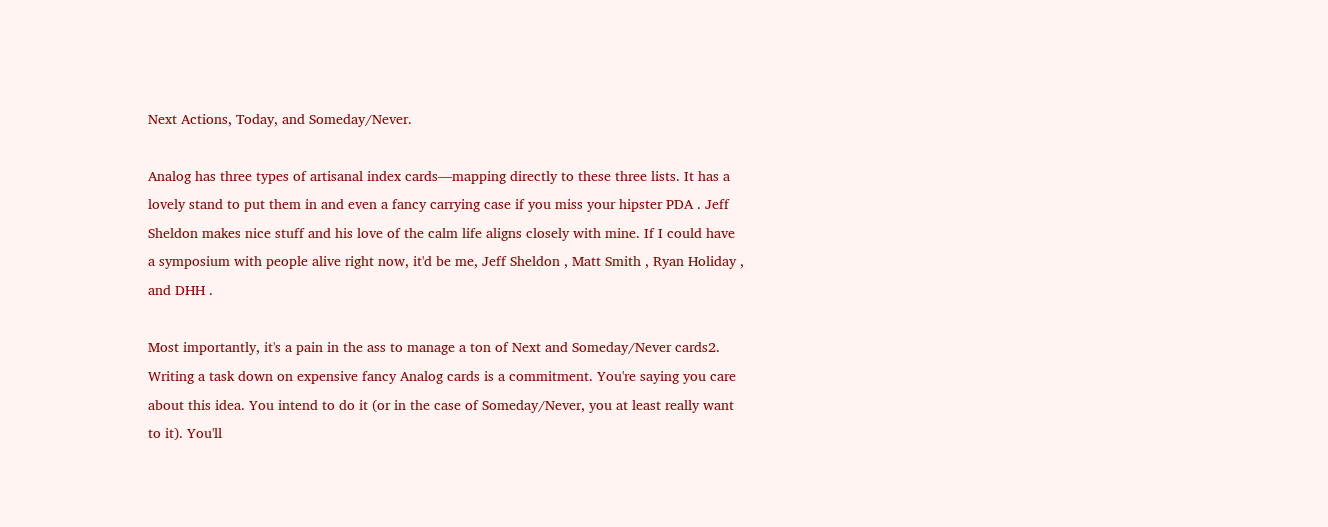Next Actions, Today, and Someday/Never.

Analog has three types of artisanal index cards—mapping directly to these three lists. It has a lovely stand to put them in and even a fancy carrying case if you miss your hipster PDA . Jeff Sheldon makes nice stuff and his love of the calm life aligns closely with mine. If I could have a symposium with people alive right now, it'd be me, Jeff Sheldon , Matt Smith , Ryan Holiday , and DHH .

Most importantly, it's a pain in the ass to manage a ton of Next and Someday/Never cards2. Writing a task down on expensive fancy Analog cards is a commitment. You're saying you care about this idea. You intend to do it (or in the case of Someday/Never, you at least really want to it). You'll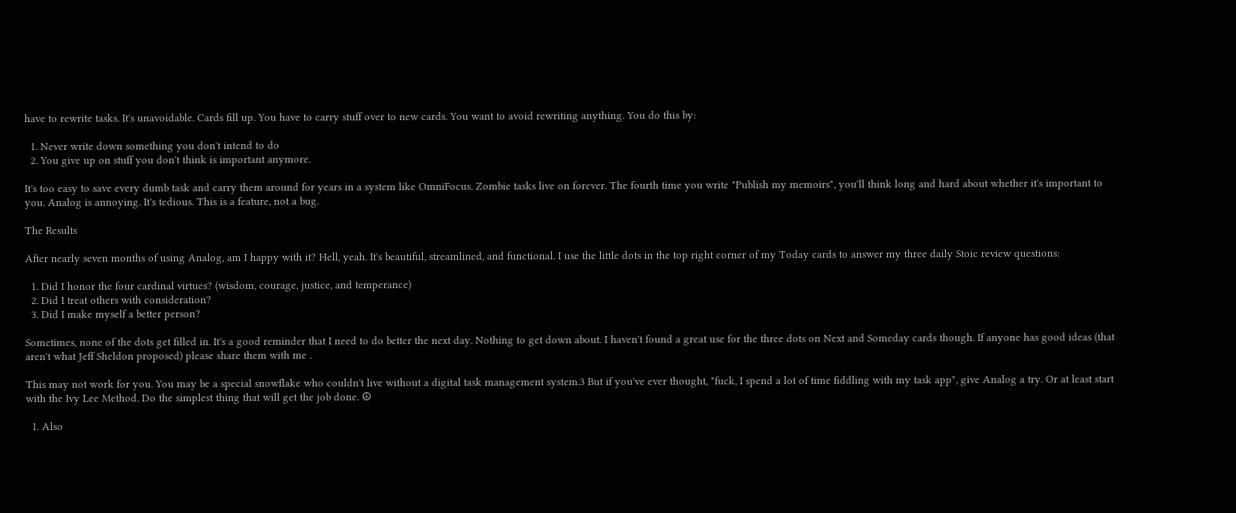have to rewrite tasks. It's unavoidable. Cards fill up. You have to carry stuff over to new cards. You want to avoid rewriting anything. You do this by:

  1. Never write down something you don't intend to do
  2. You give up on stuff you don't think is important anymore.

It's too easy to save every dumb task and carry them around for years in a system like OmniFocus. Zombie tasks live on forever. The fourth time you write "Publish my memoirs", you'll think long and hard about whether it's important to you. Analog is annoying. It's tedious. This is a feature, not a bug.

The Results

After nearly seven months of using Analog, am I happy with it? Hell, yeah. It's beautiful, streamlined, and functional. I use the little dots in the top right corner of my Today cards to answer my three daily Stoic review questions:

  1. Did I honor the four cardinal virtues? (wisdom, courage, justice, and temperance)
  2. Did I treat others with consideration?
  3. Did I make myself a better person?

Sometimes, none of the dots get filled in. It's a good reminder that I need to do better the next day. Nothing to get down about. I haven't found a great use for the three dots on Next and Someday cards though. If anyone has good ideas (that aren't what Jeff Sheldon proposed) please share them with me .

This may not work for you. You may be a special snowflake who couldn't live without a digital task management system.3 But if you've ever thought, "fuck, I spend a lot of time fiddling with my task app", give Analog a try. Or at least start with the Ivy Lee Method. Do the simplest thing that will get the job done. ☮

  1. Also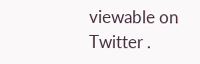viewable on Twitter .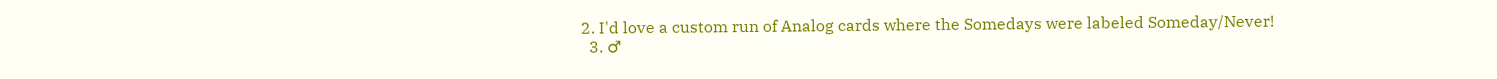2. I'd love a custom run of Analog cards where the Somedays were labeled Someday/Never!
  3. ♂